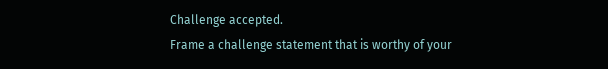Challenge accepted.
Frame a challenge statement that is worthy of your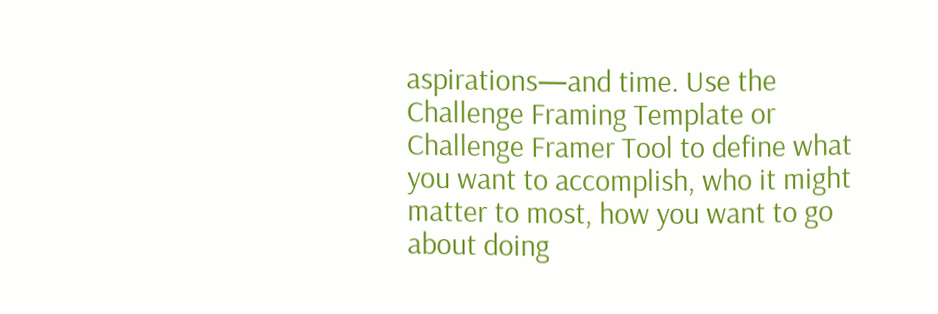aspirations—and time. Use the Challenge Framing Template or Challenge Framer Tool to define what you want to accomplish, who it might matter to most, how you want to go about doing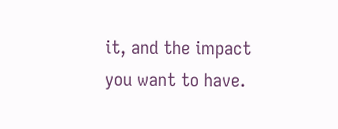it, and the impact you want to have.